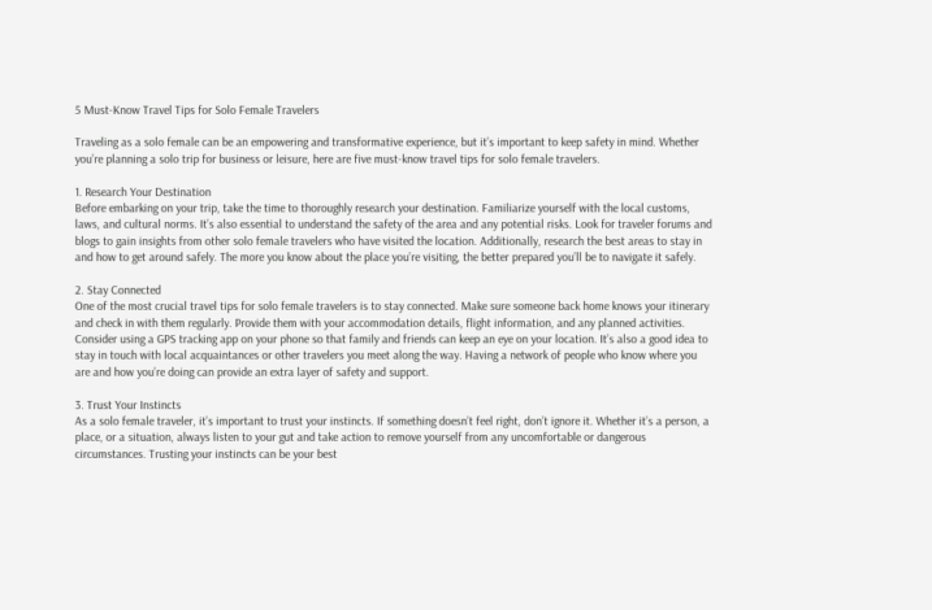5 Must-Know Travel Tips for Solo Female Travelers

Traveling as a solo female can be an empowering and transformative experience, but it’s important to keep safety in mind. Whether you’re planning a solo trip for business or leisure, here are five must-know travel tips for solo female travelers.

1. Research Your Destination
Before embarking on your trip, take the time to thoroughly research your destination. Familiarize yourself with the local customs, laws, and cultural norms. It’s also essential to understand the safety of the area and any potential risks. Look for traveler forums and blogs to gain insights from other solo female travelers who have visited the location. Additionally, research the best areas to stay in and how to get around safely. The more you know about the place you’re visiting, the better prepared you’ll be to navigate it safely.

2. Stay Connected
One of the most crucial travel tips for solo female travelers is to stay connected. Make sure someone back home knows your itinerary and check in with them regularly. Provide them with your accommodation details, flight information, and any planned activities. Consider using a GPS tracking app on your phone so that family and friends can keep an eye on your location. It’s also a good idea to stay in touch with local acquaintances or other travelers you meet along the way. Having a network of people who know where you are and how you’re doing can provide an extra layer of safety and support.

3. Trust Your Instincts
As a solo female traveler, it’s important to trust your instincts. If something doesn’t feel right, don’t ignore it. Whether it’s a person, a place, or a situation, always listen to your gut and take action to remove yourself from any uncomfortable or dangerous circumstances. Trusting your instincts can be your best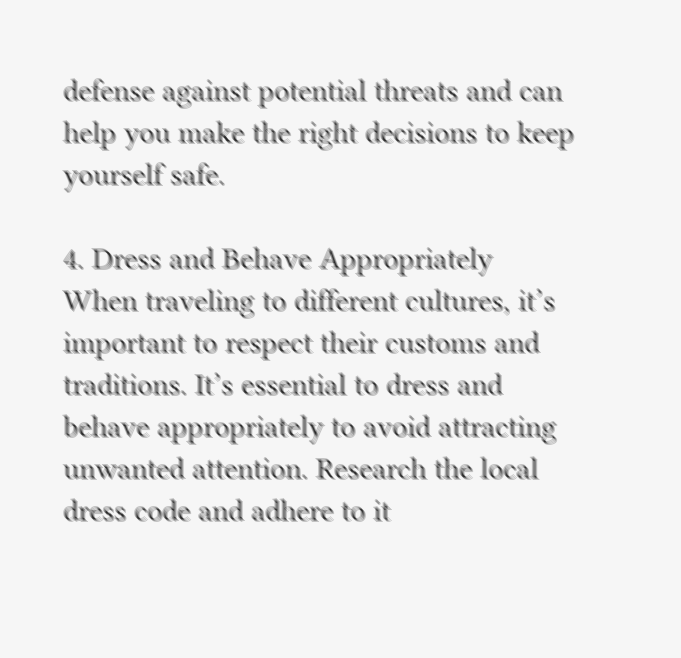defense against potential threats and can help you make the right decisions to keep yourself safe.

4. Dress and Behave Appropriately
When traveling to different cultures, it’s important to respect their customs and traditions. It’s essential to dress and behave appropriately to avoid attracting unwanted attention. Research the local dress code and adhere to it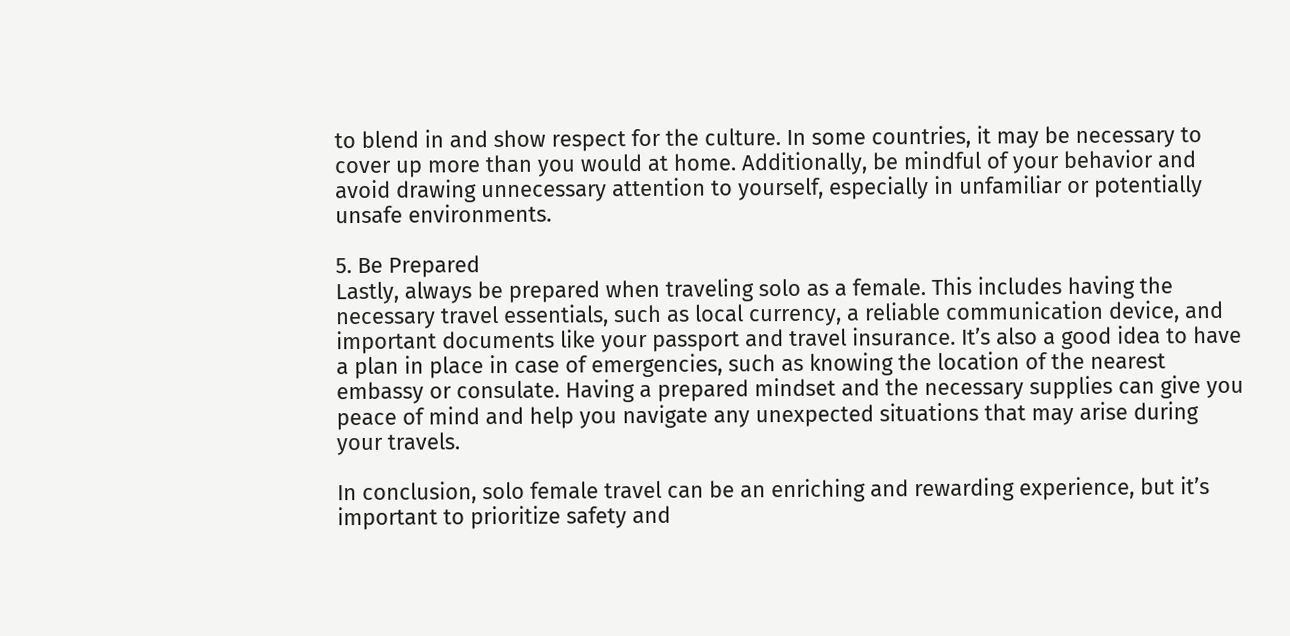to blend in and show respect for the culture. In some countries, it may be necessary to cover up more than you would at home. Additionally, be mindful of your behavior and avoid drawing unnecessary attention to yourself, especially in unfamiliar or potentially unsafe environments.

5. Be Prepared
Lastly, always be prepared when traveling solo as a female. This includes having the necessary travel essentials, such as local currency, a reliable communication device, and important documents like your passport and travel insurance. It’s also a good idea to have a plan in place in case of emergencies, such as knowing the location of the nearest embassy or consulate. Having a prepared mindset and the necessary supplies can give you peace of mind and help you navigate any unexpected situations that may arise during your travels.

In conclusion, solo female travel can be an enriching and rewarding experience, but it’s important to prioritize safety and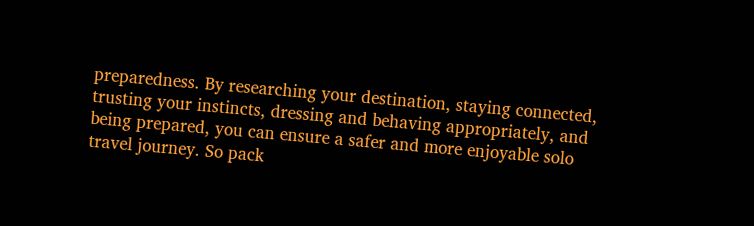preparedness. By researching your destination, staying connected, trusting your instincts, dressing and behaving appropriately, and being prepared, you can ensure a safer and more enjoyable solo travel journey. So pack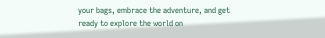your bags, embrace the adventure, and get ready to explore the world on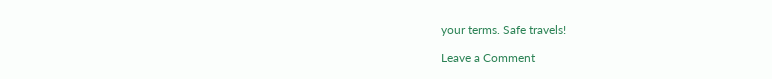your terms. Safe travels!

Leave a Comment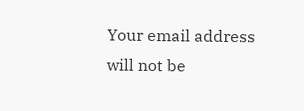Your email address will not be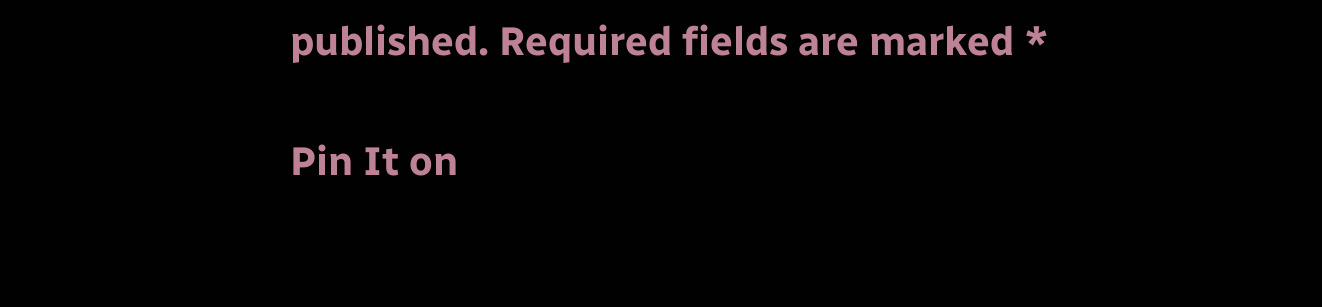published. Required fields are marked *

Pin It on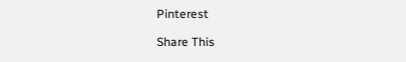Pinterest

Share This